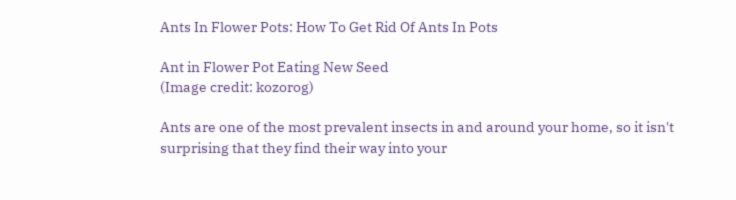Ants In Flower Pots: How To Get Rid Of Ants In Pots

Ant in Flower Pot Eating New Seed
(Image credit: kozorog)

Ants are one of the most prevalent insects in and around your home, so it isn't surprising that they find their way into your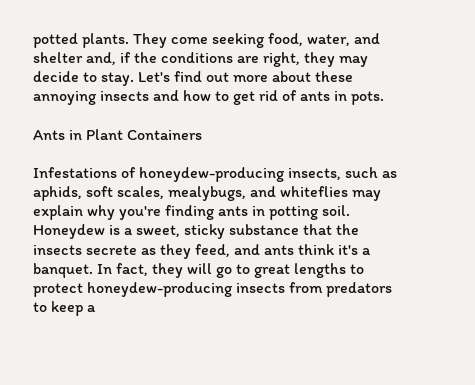potted plants. They come seeking food, water, and shelter and, if the conditions are right, they may decide to stay. Let's find out more about these annoying insects and how to get rid of ants in pots.

Ants in Plant Containers

Infestations of honeydew-producing insects, such as aphids, soft scales, mealybugs, and whiteflies may explain why you're finding ants in potting soil. Honeydew is a sweet, sticky substance that the insects secrete as they feed, and ants think it's a banquet. In fact, they will go to great lengths to protect honeydew-producing insects from predators to keep a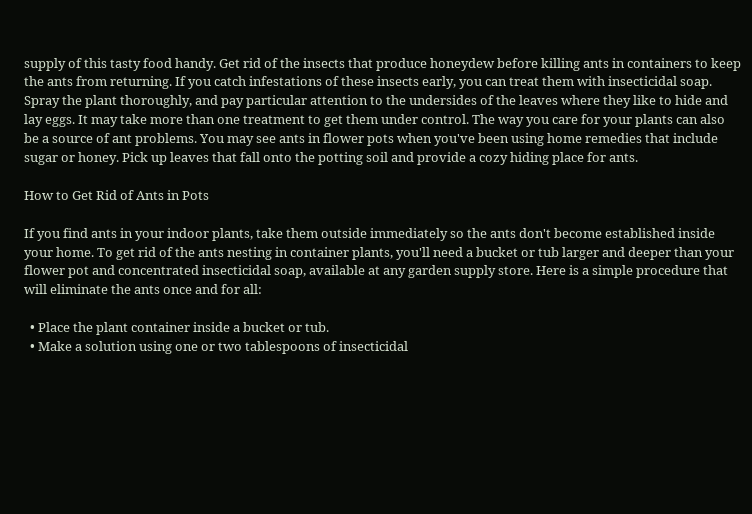supply of this tasty food handy. Get rid of the insects that produce honeydew before killing ants in containers to keep the ants from returning. If you catch infestations of these insects early, you can treat them with insecticidal soap. Spray the plant thoroughly, and pay particular attention to the undersides of the leaves where they like to hide and lay eggs. It may take more than one treatment to get them under control. The way you care for your plants can also be a source of ant problems. You may see ants in flower pots when you've been using home remedies that include sugar or honey. Pick up leaves that fall onto the potting soil and provide a cozy hiding place for ants.

How to Get Rid of Ants in Pots

If you find ants in your indoor plants, take them outside immediately so the ants don't become established inside your home. To get rid of the ants nesting in container plants, you'll need a bucket or tub larger and deeper than your flower pot and concentrated insecticidal soap, available at any garden supply store. Here is a simple procedure that will eliminate the ants once and for all:

  • Place the plant container inside a bucket or tub.
  • Make a solution using one or two tablespoons of insecticidal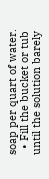soap per quart of water.
  • Fill the bucket or tub until the solution barely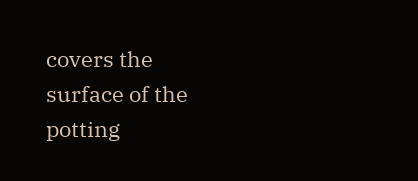covers the surface of the potting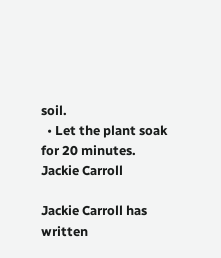soil.
  • Let the plant soak for 20 minutes.
Jackie Carroll

Jackie Carroll has written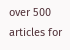over 500 articles for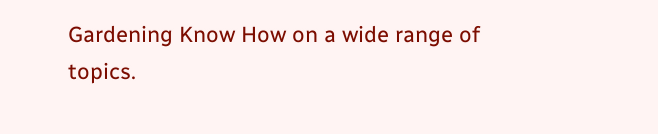Gardening Know How on a wide range of topics.